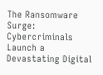The Ransomware Surge: Cybercriminals Launch a Devastating Digital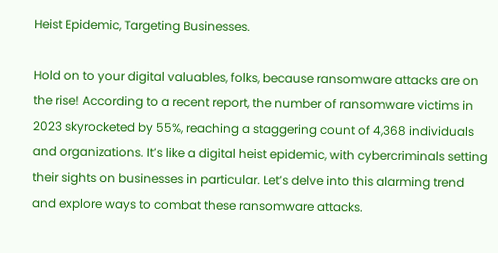Heist Epidemic, Targeting Businesses.

Hold on to your digital valuables, folks, because ransomware attacks are on the rise! According to a recent report, the number of ransomware victims in 2023 skyrocketed by 55%, reaching a staggering count of 4,368 individuals and organizations. It’s like a digital heist epidemic, with cybercriminals setting their sights on businesses in particular. Let’s delve into this alarming trend and explore ways to combat these ransomware attacks.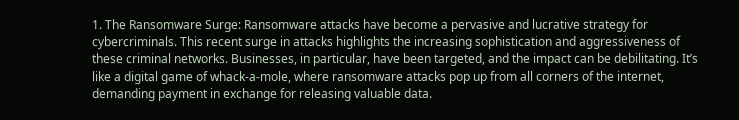1. The Ransomware Surge: Ransomware attacks have become a pervasive and lucrative strategy for cybercriminals. This recent surge in attacks highlights the increasing sophistication and aggressiveness of these criminal networks. Businesses, in particular, have been targeted, and the impact can be debilitating. It’s like a digital game of whack-a-mole, where ransomware attacks pop up from all corners of the internet, demanding payment in exchange for releasing valuable data.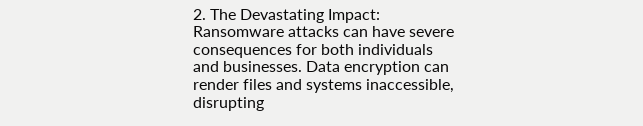2. The Devastating Impact: Ransomware attacks can have severe consequences for both individuals and businesses. Data encryption can render files and systems inaccessible, disrupting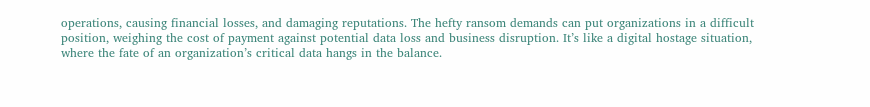operations, causing financial losses, and damaging reputations. The hefty ransom demands can put organizations in a difficult position, weighing the cost of payment against potential data loss and business disruption. It’s like a digital hostage situation, where the fate of an organization’s critical data hangs in the balance.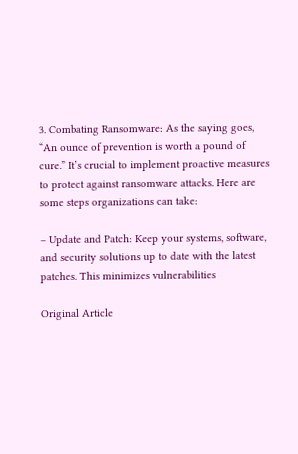3. Combating Ransomware: As the saying goes, “An ounce of prevention is worth a pound of cure.” It’s crucial to implement proactive measures to protect against ransomware attacks. Here are some steps organizations can take:

– Update and Patch: Keep your systems, software, and security solutions up to date with the latest patches. This minimizes vulnerabilities

Original Article